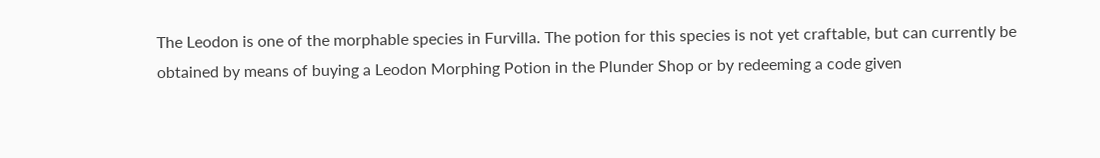The Leodon is one of the morphable species in Furvilla. The potion for this species is not yet craftable, but can currently be obtained by means of buying a Leodon Morphing Potion in the Plunder Shop or by redeeming a code given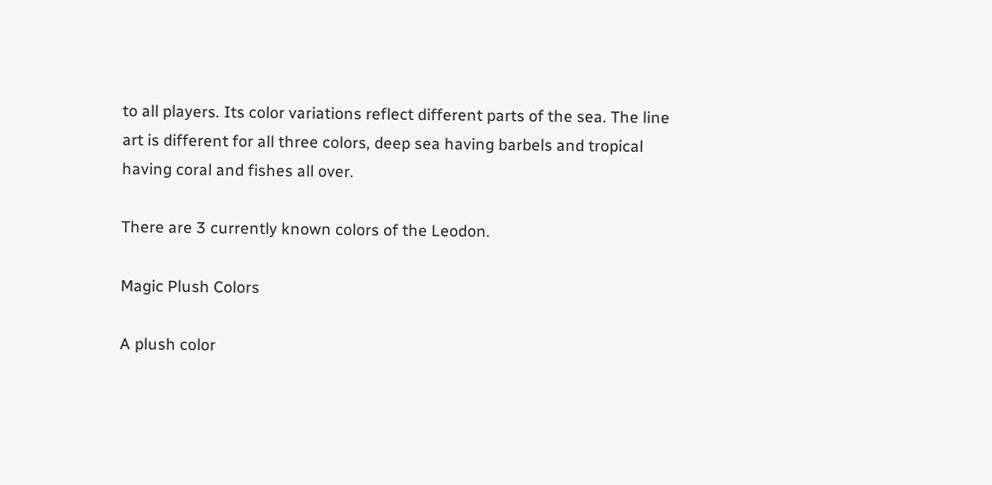to all players. Its color variations reflect different parts of the sea. The line art is different for all three colors, deep sea having barbels and tropical having coral and fishes all over.

There are 3 currently known colors of the Leodon.

Magic Plush Colors

A plush color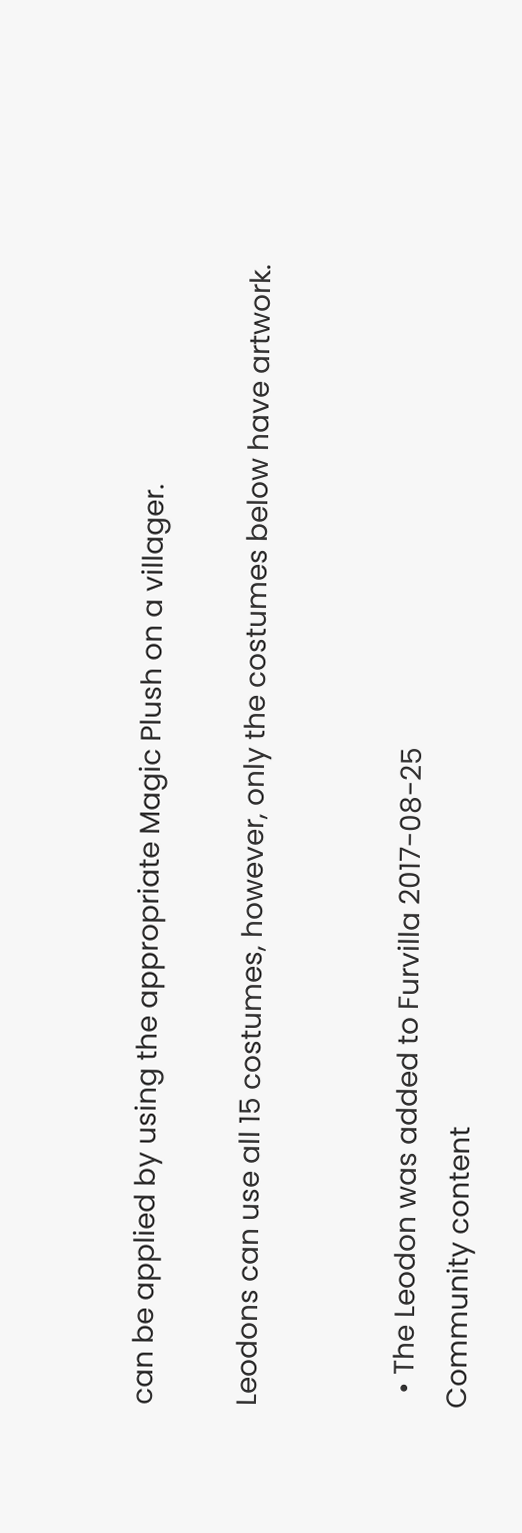can be applied by using the appropriate Magic Plush on a villager.

Leodons can use all 15 costumes, however, only the costumes below have artwork.


  • The Leodon was added to Furvilla 2017-08-25
Community content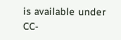is available under CC-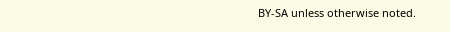BY-SA unless otherwise noted.